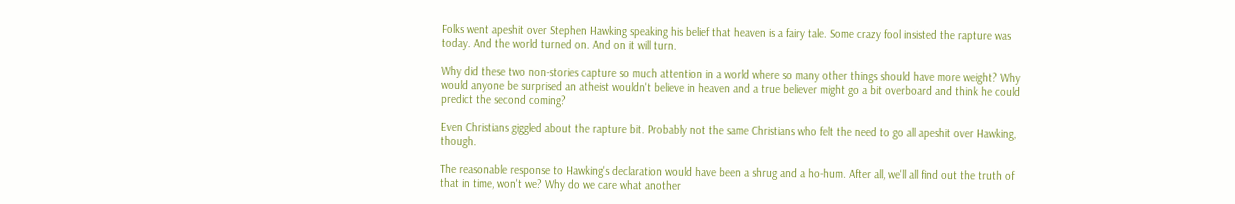Folks went apeshit over Stephen Hawking speaking his belief that heaven is a fairy tale. Some crazy fool insisted the rapture was today. And the world turned on. And on it will turn.

Why did these two non-stories capture so much attention in a world where so many other things should have more weight? Why would anyone be surprised an atheist wouldn't believe in heaven and a true believer might go a bit overboard and think he could predict the second coming?

Even Christians giggled about the rapture bit. Probably not the same Christians who felt the need to go all apeshit over Hawking, though.

The reasonable response to Hawking's declaration would have been a shrug and a ho-hum. After all, we'll all find out the truth of that in time, won't we? Why do we care what another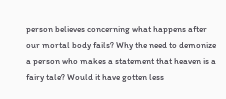person believes concerning what happens after our mortal body fails? Why the need to demonize a person who makes a statement that heaven is a fairy tale? Would it have gotten less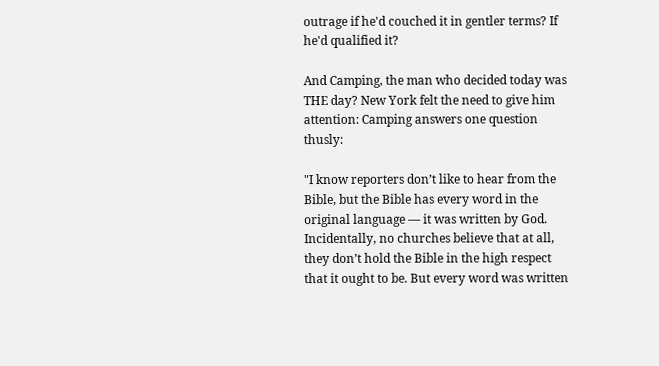outrage if he'd couched it in gentler terms? If he'd qualified it?

And Camping, the man who decided today was THE day? New York felt the need to give him attention: Camping answers one question thusly:

"I know reporters don’t like to hear from the Bible, but the Bible has every word in the original language — it was written by God. Incidentally, no churches believe that at all, they don’t hold the Bible in the high respect that it ought to be. But every word was written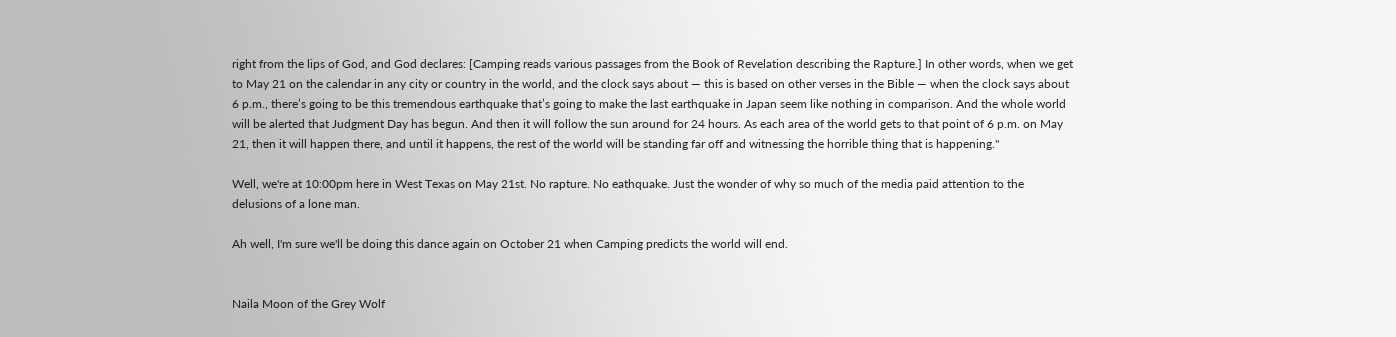right from the lips of God, and God declares: [Camping reads various passages from the Book of Revelation describing the Rapture.] In other words, when we get to May 21 on the calendar in any city or country in the world, and the clock says about — this is based on other verses in the Bible — when the clock says about 6 p.m., there’s going to be this tremendous earthquake that’s going to make the last earthquake in Japan seem like nothing in comparison. And the whole world will be alerted that Judgment Day has begun. And then it will follow the sun around for 24 hours. As each area of the world gets to that point of 6 p.m. on May 21, then it will happen there, and until it happens, the rest of the world will be standing far off and witnessing the horrible thing that is happening."

Well, we're at 10:00pm here in West Texas on May 21st. No rapture. No eathquake. Just the wonder of why so much of the media paid attention to the delusions of a lone man.

Ah well, I'm sure we'll be doing this dance again on October 21 when Camping predicts the world will end.


Naila Moon of the Grey Wolf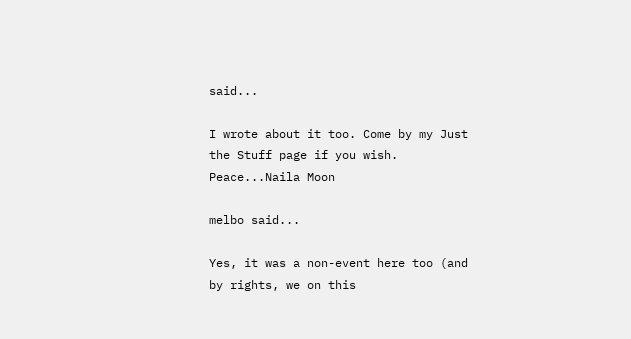said...

I wrote about it too. Come by my Just the Stuff page if you wish.
Peace...Naila Moon

melbo said...

Yes, it was a non-event here too (and by rights, we on this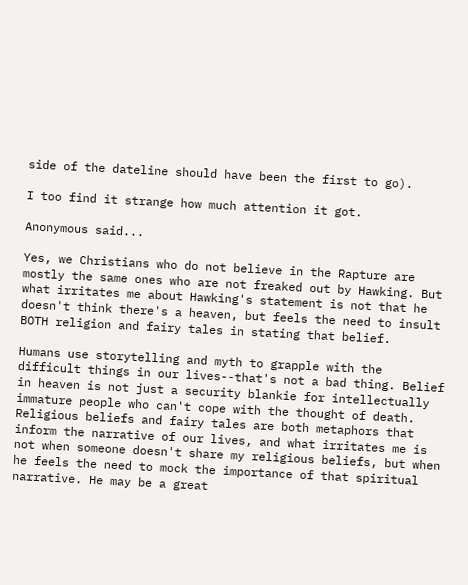side of the dateline should have been the first to go).

I too find it strange how much attention it got.

Anonymous said...

Yes, we Christians who do not believe in the Rapture are mostly the same ones who are not freaked out by Hawking. But what irritates me about Hawking's statement is not that he doesn't think there's a heaven, but feels the need to insult BOTH religion and fairy tales in stating that belief.

Humans use storytelling and myth to grapple with the difficult things in our lives--that's not a bad thing. Belief in heaven is not just a security blankie for intellectually immature people who can't cope with the thought of death. Religious beliefs and fairy tales are both metaphors that inform the narrative of our lives, and what irritates me is not when someone doesn't share my religious beliefs, but when he feels the need to mock the importance of that spiritual narrative. He may be a great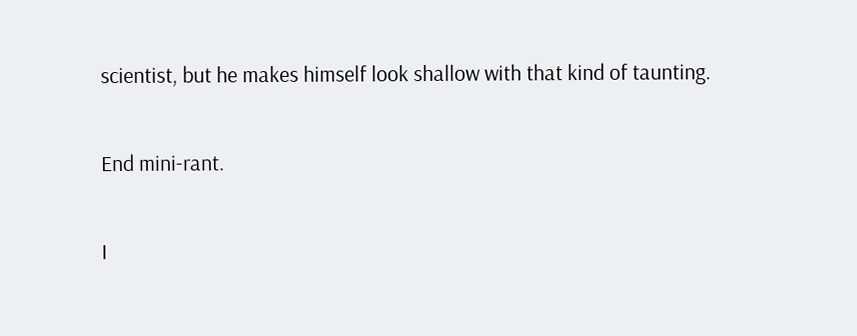scientist, but he makes himself look shallow with that kind of taunting.

End mini-rant.

I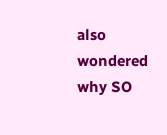also wondered why SO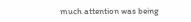much attention was being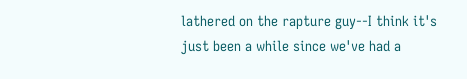lathered on the rapture guy--I think it's just been a while since we've had a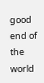good end of the world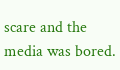scare and the media was bored.